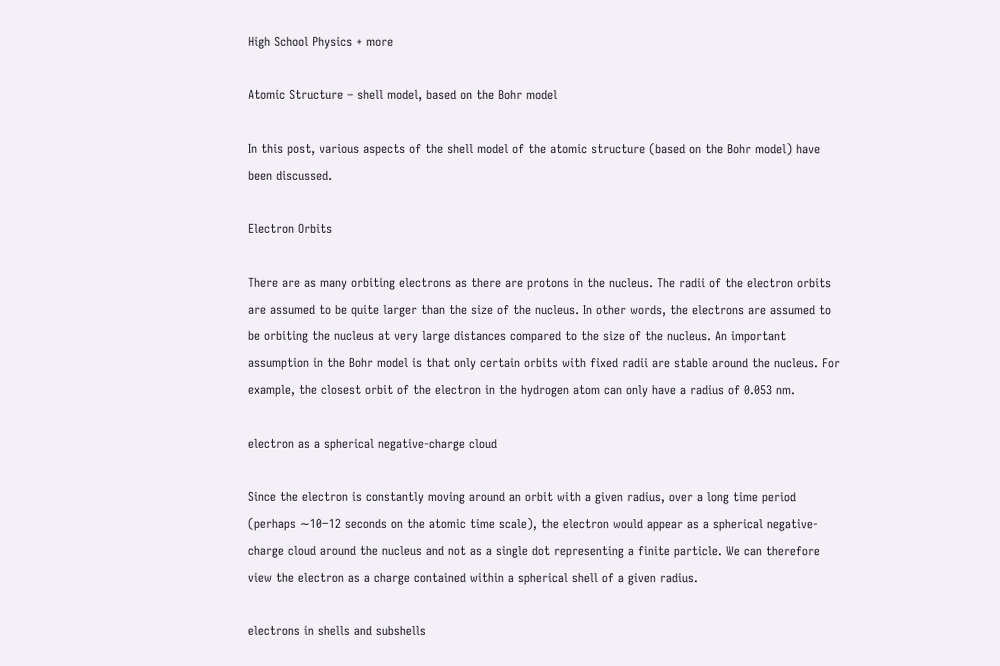High School Physics + more

Atomic Structure – shell model, based on the Bohr model

In this post, various aspects of the shell model of the atomic structure (based on the Bohr model) have been discussed.

Electron Orbits

There are as many orbiting electrons as there are protons in the nucleus. The radii of the electron orbits are assumed to be quite larger than the size of the nucleus. In other words, the electrons are assumed to be orbiting the nucleus at very large distances compared to the size of the nucleus. An important assumption in the Bohr model is that only certain orbits with fixed radii are stable around the nucleus. For example, the closest orbit of the electron in the hydrogen atom can only have a radius of 0.053 nm.

electron as a spherical negative-charge cloud

Since the electron is constantly moving around an orbit with a given radius, over a long time period (perhaps ∼10−12 seconds on the atomic time scale), the electron would appear as a spherical negative-charge cloud around the nucleus and not as a single dot representing a finite particle. We can therefore view the electron as a charge contained within a spherical shell of a given radius.

electrons in shells and subshells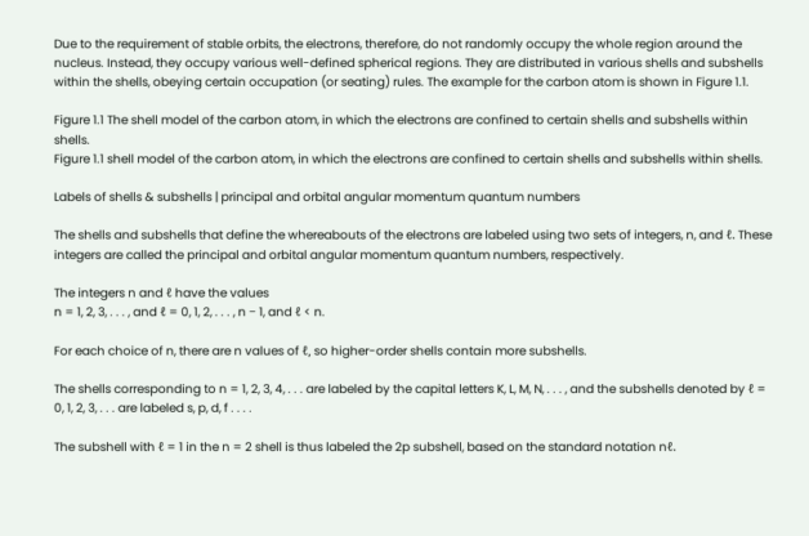Due to the requirement of stable orbits, the electrons, therefore, do not randomly occupy the whole region around the nucleus. Instead, they occupy various well-defined spherical regions. They are distributed in various shells and subshells within the shells, obeying certain occupation (or seating) rules. The example for the carbon atom is shown in Figure 1.1.

Figure 1.1 The shell model of the carbon atom, in which the electrons are confined to certain shells and subshells within shells.
Figure 1.1 shell model of the carbon atom, in which the electrons are confined to certain shells and subshells within shells.

Labels of shells & subshells | principal and orbital angular momentum quantum numbers

The shells and subshells that define the whereabouts of the electrons are labeled using two sets of integers, n, and ℓ. These integers are called the principal and orbital angular momentum quantum numbers, respectively.

The integers n and ℓ have the values
n = 1, 2, 3, . . . , and ℓ = 0, 1, 2, . . . , n − 1, and ℓ < n.

For each choice of n, there are n values of ℓ, so higher-order shells contain more subshells.

The shells corresponding to n = 1, 2, 3, 4, . . . are labeled by the capital letters K, L, M, N, . . . , and the subshells denoted by ℓ = 0, 1, 2, 3, . . . are labeled s, p, d, f . . . .

The subshell with ℓ = 1 in the n = 2 shell is thus labeled the 2p subshell, based on the standard notation nℓ.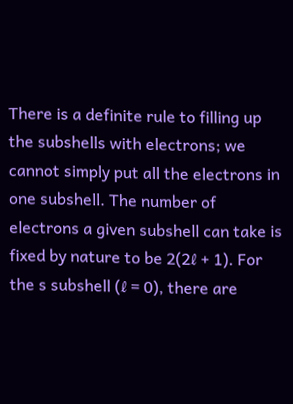There is a definite rule to filling up the subshells with electrons; we cannot simply put all the electrons in one subshell. The number of electrons a given subshell can take is fixed by nature to be 2(2ℓ + 1). For the s subshell (ℓ = 0), there are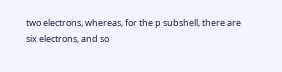two electrons, whereas, for the p subshell, there are six electrons, and so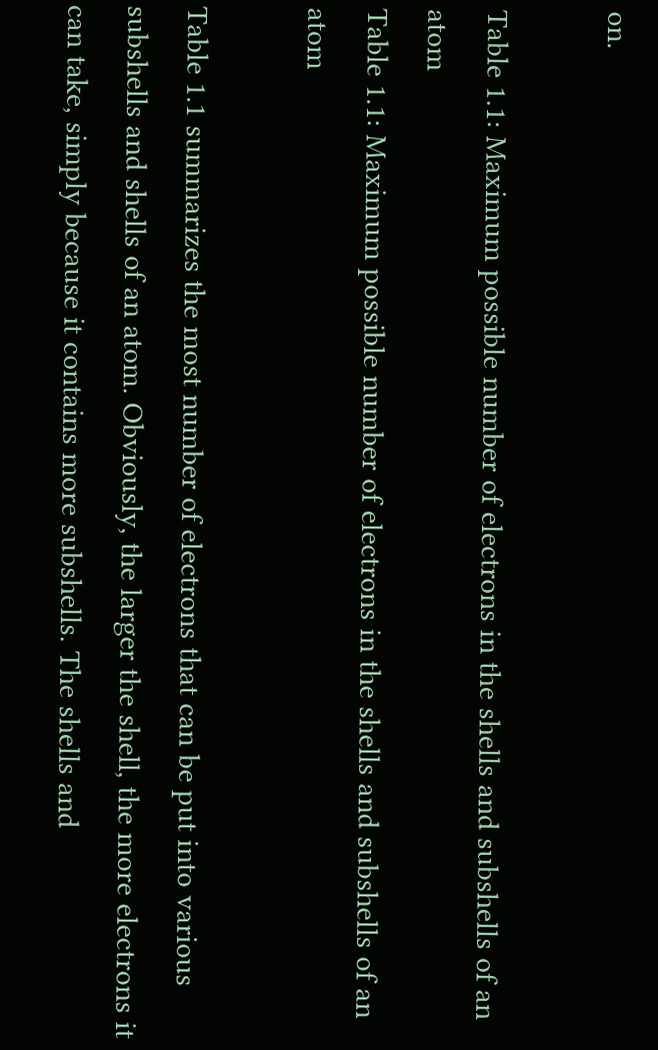on.

Table 1.1: Maximum possible number of electrons in the shells and subshells of an atom
Table 1.1: Maximum possible number of electrons in the shells and subshells of an atom

Table 1.1 summarizes the most number of electrons that can be put into various subshells and shells of an atom. Obviously, the larger the shell, the more electrons it can take, simply because it contains more subshells. The shells and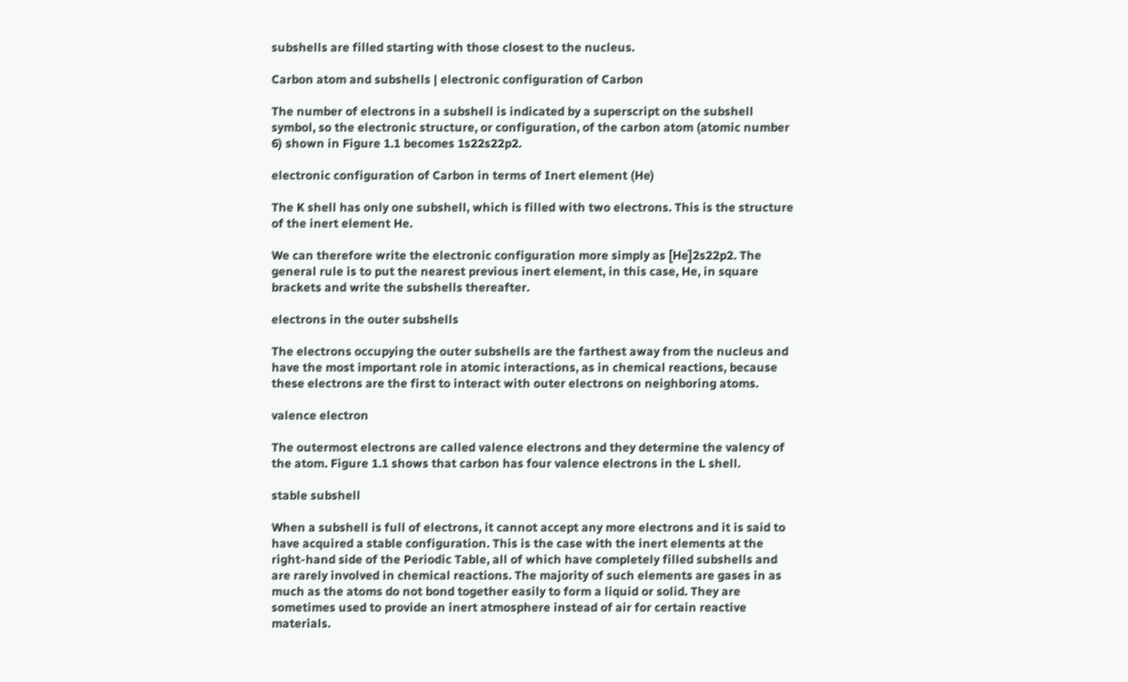subshells are filled starting with those closest to the nucleus.

Carbon atom and subshells | electronic configuration of Carbon

The number of electrons in a subshell is indicated by a superscript on the subshell symbol, so the electronic structure, or configuration, of the carbon atom (atomic number 6) shown in Figure 1.1 becomes 1s22s22p2.

electronic configuration of Carbon in terms of Inert element (He)

The K shell has only one subshell, which is filled with two electrons. This is the structure of the inert element He.

We can therefore write the electronic configuration more simply as [He]2s22p2. The general rule is to put the nearest previous inert element, in this case, He, in square brackets and write the subshells thereafter.

electrons in the outer subshells

The electrons occupying the outer subshells are the farthest away from the nucleus and have the most important role in atomic interactions, as in chemical reactions, because these electrons are the first to interact with outer electrons on neighboring atoms.

valence electron

The outermost electrons are called valence electrons and they determine the valency of the atom. Figure 1.1 shows that carbon has four valence electrons in the L shell.

stable subshell

When a subshell is full of electrons, it cannot accept any more electrons and it is said to have acquired a stable configuration. This is the case with the inert elements at the right-hand side of the Periodic Table, all of which have completely filled subshells and are rarely involved in chemical reactions. The majority of such elements are gases in as much as the atoms do not bond together easily to form a liquid or solid. They are sometimes used to provide an inert atmosphere instead of air for certain reactive materials.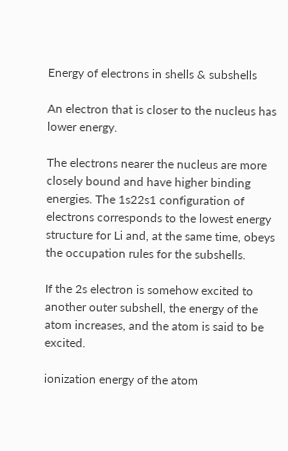Energy of electrons in shells & subshells

An electron that is closer to the nucleus has lower energy.

The electrons nearer the nucleus are more closely bound and have higher binding energies. The 1s22s1 configuration of electrons corresponds to the lowest energy structure for Li and, at the same time, obeys the occupation rules for the subshells.

If the 2s electron is somehow excited to another outer subshell, the energy of the atom increases, and the atom is said to be excited.

ionization energy of the atom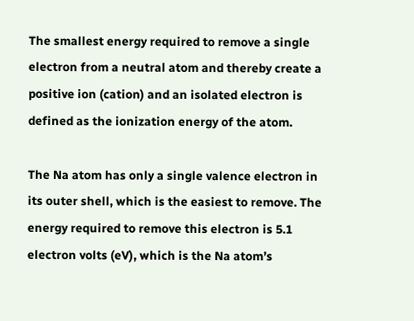The smallest energy required to remove a single electron from a neutral atom and thereby create a positive ion (cation) and an isolated electron is defined as the ionization energy of the atom.

The Na atom has only a single valence electron in its outer shell, which is the easiest to remove. The energy required to remove this electron is 5.1 electron volts (eV), which is the Na atom’s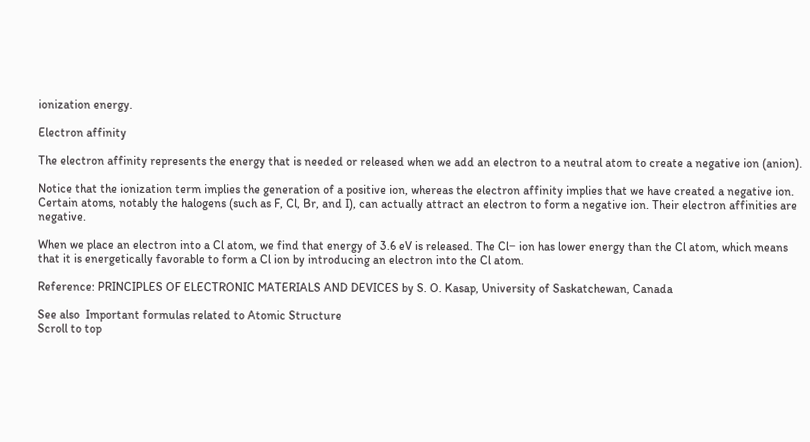ionization energy.

Electron affinity

The electron affinity represents the energy that is needed or released when we add an electron to a neutral atom to create a negative ion (anion).

Notice that the ionization term implies the generation of a positive ion, whereas the electron affinity implies that we have created a negative ion. Certain atoms, notably the halogens (such as F, Cl, Br, and I), can actually attract an electron to form a negative ion. Their electron affinities are negative.

When we place an electron into a Cl atom, we find that energy of 3.6 eV is released. The Cl− ion has lower energy than the Cl atom, which means that it is energetically favorable to form a Cl ion by introducing an electron into the Cl atom.

Reference: PRINCIPLES OF ELECTRONIC MATERIALS AND DEVICES by S. O. Kasap, University of Saskatchewan, Canada

See also  Important formulas related to Atomic Structure
Scroll to top